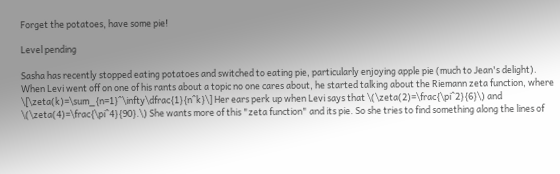Forget the potatoes, have some pie!

Level pending

Sasha has recently stopped eating potatoes and switched to eating pie, particularly enjoying apple pie (much to Jean's delight). When Levi went off on one of his rants about a topic no one cares about, he started talking about the Riemann zeta function, where \[\zeta(k)=\sum_{n=1}^\infty\dfrac{1}{n^k}\] Her ears perk up when Levi says that \(\zeta(2)=\frac{\pi^2}{6}\) and \(\zeta(4)=\frac{\pi^4}{90}.\) She wants more of this "zeta function" and its pie. So she tries to find something along the lines of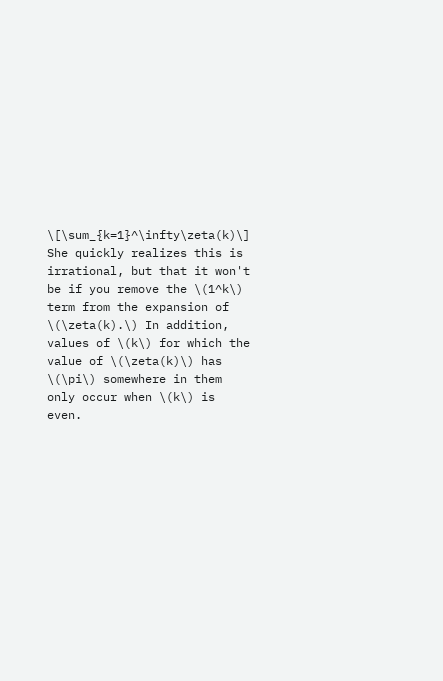\[\sum_{k=1}^\infty\zeta(k)\] She quickly realizes this is irrational, but that it won't be if you remove the \(1^k\) term from the expansion of \(\zeta(k).\) In addition, values of \(k\) for which the value of \(\zeta(k)\) has \(\pi\) somewhere in them only occur when \(k\) is even.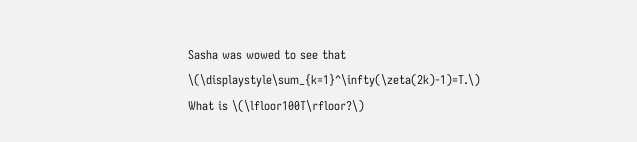Sasha was wowed to see that \(\displaystyle\sum_{k=1}^\infty(\zeta(2k)-1)=T.\) What is \(\lfloor100T\rfloor?\)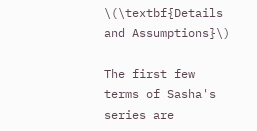\(\textbf{Details and Assumptions}\)

The first few terms of Sasha's series are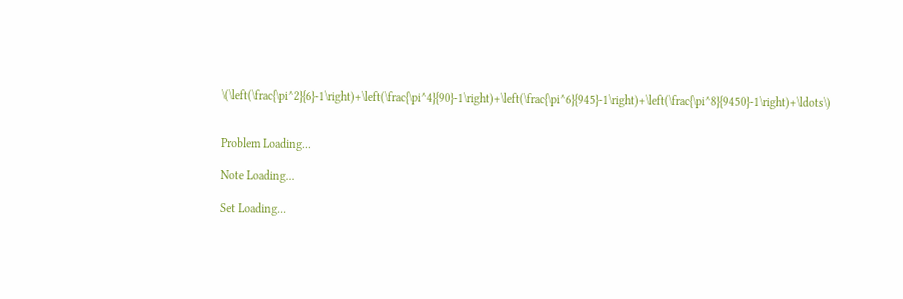\(\left(\frac{\pi^2}{6}-1\right)+\left(\frac{\pi^4}{90}-1\right)+\left(\frac{\pi^6}{945}-1\right)+\left(\frac{\pi^8}{9450}-1\right)+\ldots\)


Problem Loading...

Note Loading...

Set Loading...